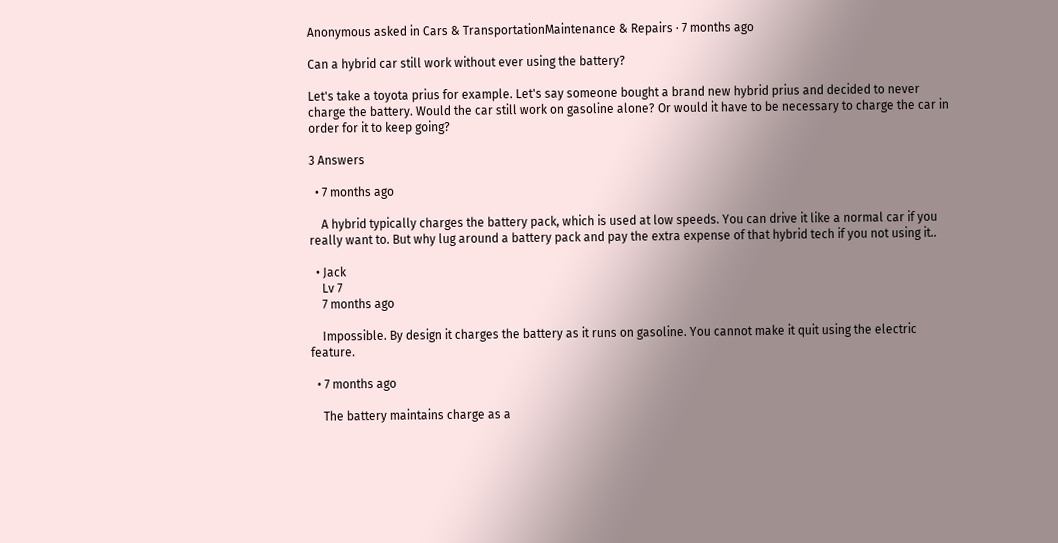Anonymous asked in Cars & TransportationMaintenance & Repairs · 7 months ago

Can a hybrid car still work without ever using the battery?

Let's take a toyota prius for example. Let's say someone bought a brand new hybrid prius and decided to never charge the battery. Would the car still work on gasoline alone? Or would it have to be necessary to charge the car in order for it to keep going?

3 Answers

  • 7 months ago

    A hybrid typically charges the battery pack, which is used at low speeds. You can drive it like a normal car if you really want to. But why lug around a battery pack and pay the extra expense of that hybrid tech if you not using it..

  • Jack
    Lv 7
    7 months ago

    Impossible. By design it charges the battery as it runs on gasoline. You cannot make it quit using the electric feature.

  • 7 months ago

    The battery maintains charge as a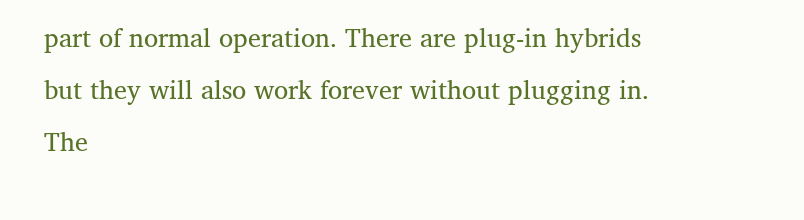part of normal operation. There are plug-in hybrids but they will also work forever without plugging in. The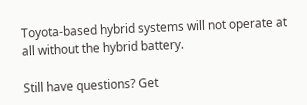Toyota-based hybrid systems will not operate at all without the hybrid battery.

Still have questions? Get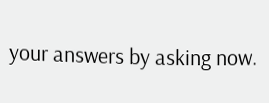your answers by asking now.